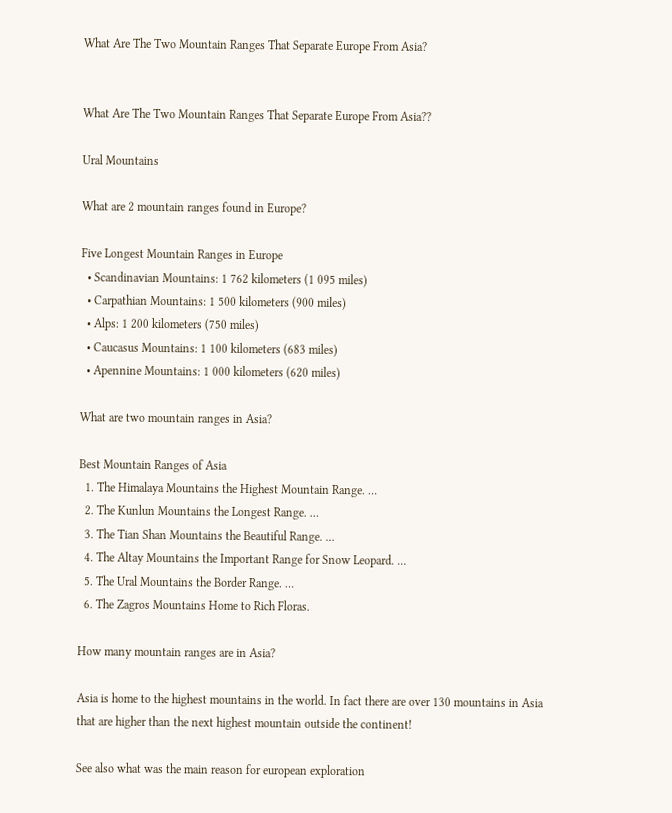What Are The Two Mountain Ranges That Separate Europe From Asia?


What Are The Two Mountain Ranges That Separate Europe From Asia??

Ural Mountains

What are 2 mountain ranges found in Europe?

Five Longest Mountain Ranges in Europe
  • Scandinavian Mountains: 1 762 kilometers (1 095 miles)
  • Carpathian Mountains: 1 500 kilometers (900 miles)
  • Alps: 1 200 kilometers (750 miles)
  • Caucasus Mountains: 1 100 kilometers (683 miles)
  • Apennine Mountains: 1 000 kilometers (620 miles)

What are two mountain ranges in Asia?

Best Mountain Ranges of Asia
  1. The Himalaya Mountains the Highest Mountain Range. …
  2. The Kunlun Mountains the Longest Range. …
  3. The Tian Shan Mountains the Beautiful Range. …
  4. The Altay Mountains the Important Range for Snow Leopard. …
  5. The Ural Mountains the Border Range. …
  6. The Zagros Mountains Home to Rich Floras.

How many mountain ranges are in Asia?

Asia is home to the highest mountains in the world. In fact there are over 130 mountains in Asia that are higher than the next highest mountain outside the continent!

See also what was the main reason for european exploration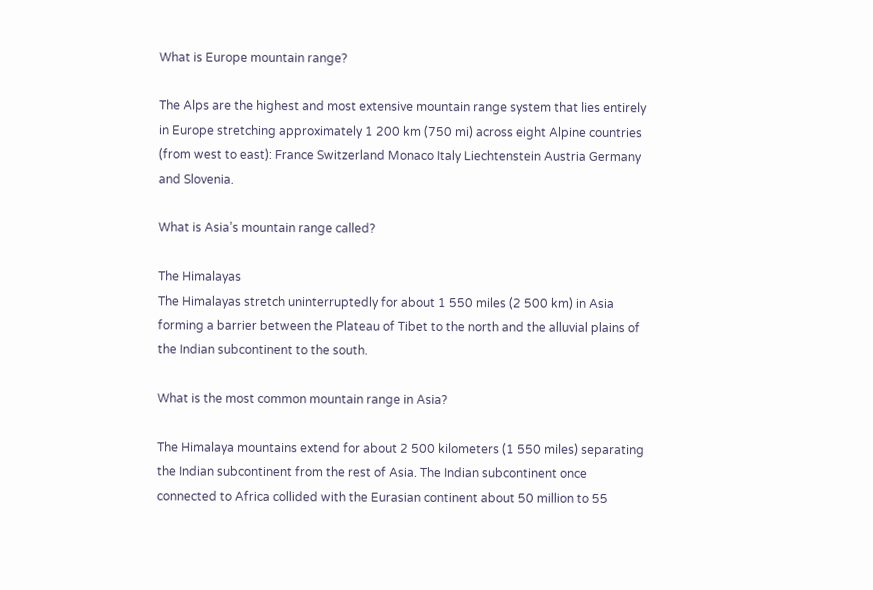What is Europe mountain range?

The Alps are the highest and most extensive mountain range system that lies entirely in Europe stretching approximately 1 200 km (750 mi) across eight Alpine countries (from west to east): France Switzerland Monaco Italy Liechtenstein Austria Germany and Slovenia.

What is Asia’s mountain range called?

The Himalayas
The Himalayas stretch uninterruptedly for about 1 550 miles (2 500 km) in Asia forming a barrier between the Plateau of Tibet to the north and the alluvial plains of the Indian subcontinent to the south.

What is the most common mountain range in Asia?

The Himalaya mountains extend for about 2 500 kilometers (1 550 miles) separating the Indian subcontinent from the rest of Asia. The Indian subcontinent once connected to Africa collided with the Eurasian continent about 50 million to 55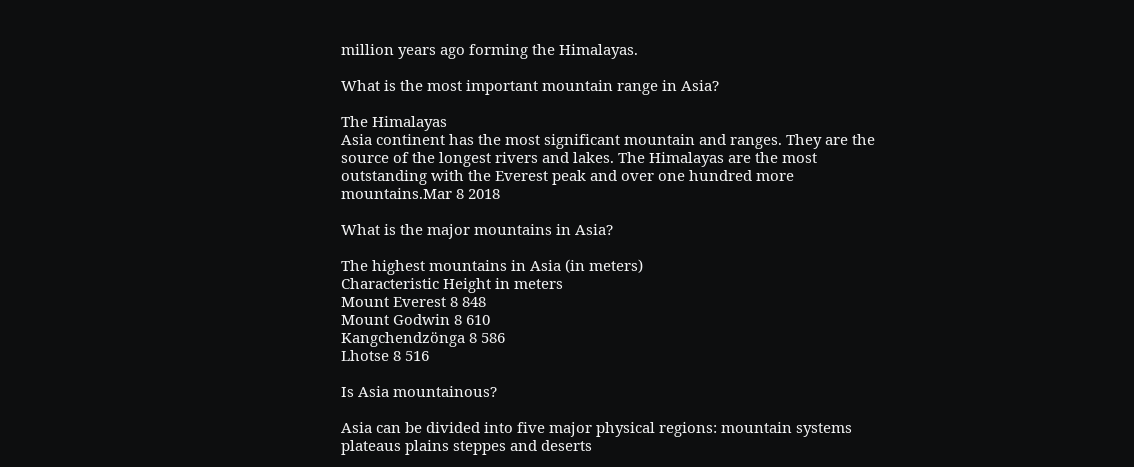million years ago forming the Himalayas.

What is the most important mountain range in Asia?

The Himalayas
Asia continent has the most significant mountain and ranges. They are the source of the longest rivers and lakes. The Himalayas are the most outstanding with the Everest peak and over one hundred more mountains.Mar 8 2018

What is the major mountains in Asia?

The highest mountains in Asia (in meters)
Characteristic Height in meters
Mount Everest 8 848
Mount Godwin 8 610
Kangchendzönga 8 586
Lhotse 8 516

Is Asia mountainous?

Asia can be divided into five major physical regions: mountain systems plateaus plains steppes and deserts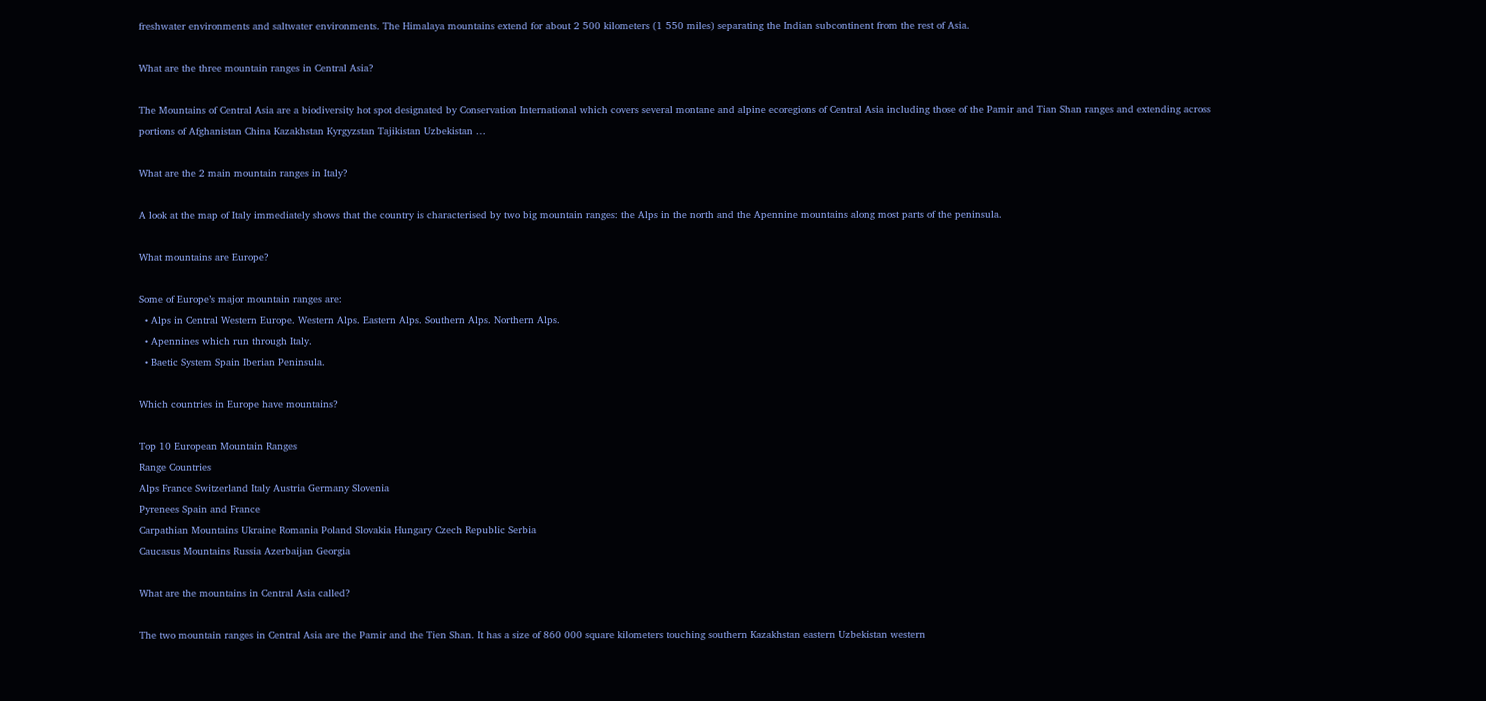freshwater environments and saltwater environments. The Himalaya mountains extend for about 2 500 kilometers (1 550 miles) separating the Indian subcontinent from the rest of Asia.

What are the three mountain ranges in Central Asia?

The Mountains of Central Asia are a biodiversity hot spot designated by Conservation International which covers several montane and alpine ecoregions of Central Asia including those of the Pamir and Tian Shan ranges and extending across portions of Afghanistan China Kazakhstan Kyrgyzstan Tajikistan Uzbekistan …

What are the 2 main mountain ranges in Italy?

A look at the map of Italy immediately shows that the country is characterised by two big mountain ranges: the Alps in the north and the Apennine mountains along most parts of the peninsula.

What mountains are Europe?

Some of Europe’s major mountain ranges are:
  • Alps in Central Western Europe. Western Alps. Eastern Alps. Southern Alps. Northern Alps.
  • Apennines which run through Italy.
  • Baetic System Spain Iberian Peninsula.

Which countries in Europe have mountains?

Top 10 European Mountain Ranges
Range Countries
Alps France Switzerland Italy Austria Germany Slovenia
Pyrenees Spain and France
Carpathian Mountains Ukraine Romania Poland Slovakia Hungary Czech Republic Serbia
Caucasus Mountains Russia Azerbaijan Georgia

What are the mountains in Central Asia called?

The two mountain ranges in Central Asia are the Pamir and the Tien Shan. It has a size of 860 000 square kilometers touching southern Kazakhstan eastern Uzbekistan western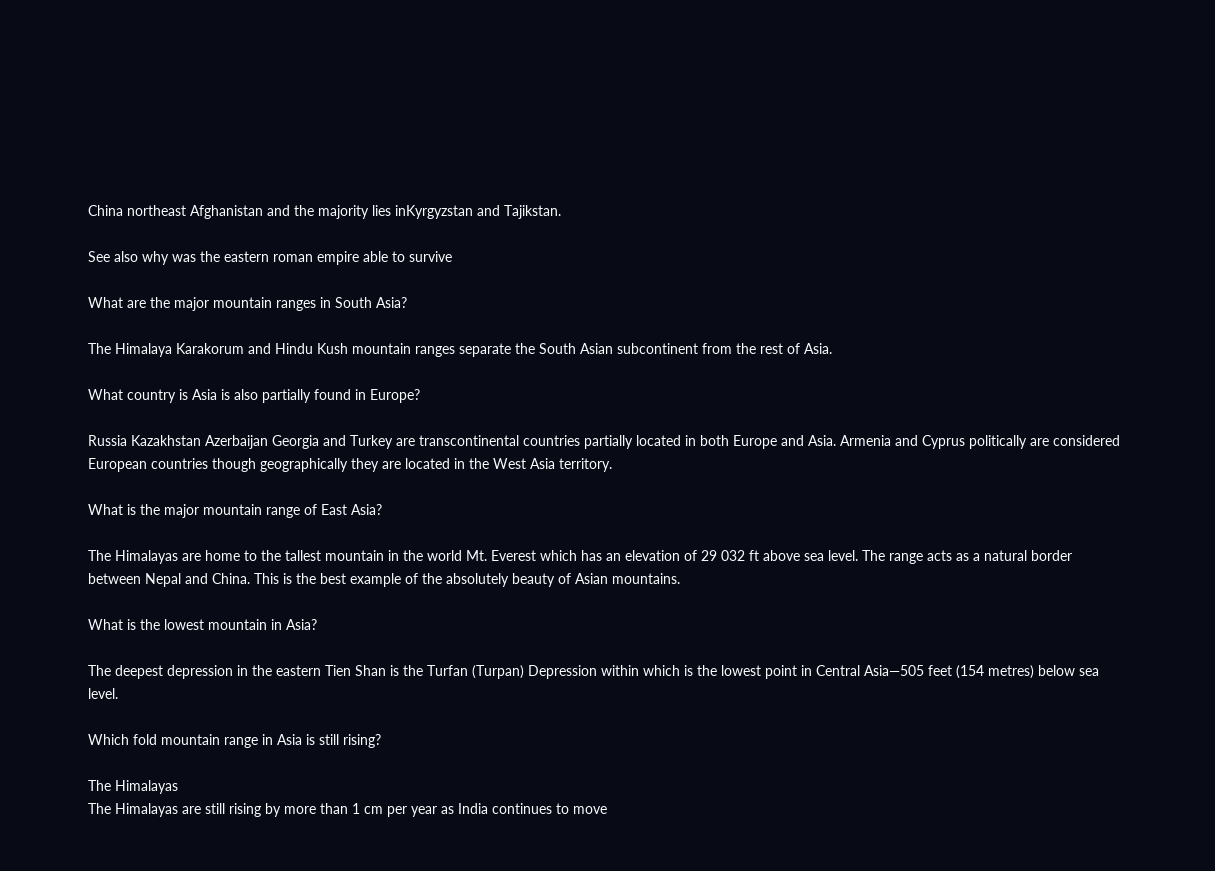China northeast Afghanistan and the majority lies inKyrgyzstan and Tajikstan.

See also why was the eastern roman empire able to survive

What are the major mountain ranges in South Asia?

The Himalaya Karakorum and Hindu Kush mountain ranges separate the South Asian subcontinent from the rest of Asia.

What country is Asia is also partially found in Europe?

Russia Kazakhstan Azerbaijan Georgia and Turkey are transcontinental countries partially located in both Europe and Asia. Armenia and Cyprus politically are considered European countries though geographically they are located in the West Asia territory.

What is the major mountain range of East Asia?

The Himalayas are home to the tallest mountain in the world Mt. Everest which has an elevation of 29 032 ft above sea level. The range acts as a natural border between Nepal and China. This is the best example of the absolutely beauty of Asian mountains.

What is the lowest mountain in Asia?

The deepest depression in the eastern Tien Shan is the Turfan (Turpan) Depression within which is the lowest point in Central Asia—505 feet (154 metres) below sea level.

Which fold mountain range in Asia is still rising?

The Himalayas
The Himalayas are still rising by more than 1 cm per year as India continues to move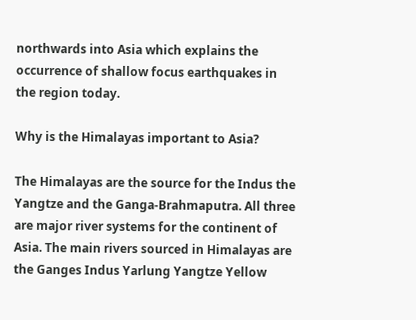northwards into Asia which explains the occurrence of shallow focus earthquakes in the region today.

Why is the Himalayas important to Asia?

The Himalayas are the source for the Indus the Yangtze and the Ganga-Brahmaputra. All three are major river systems for the continent of Asia. The main rivers sourced in Himalayas are the Ganges Indus Yarlung Yangtze Yellow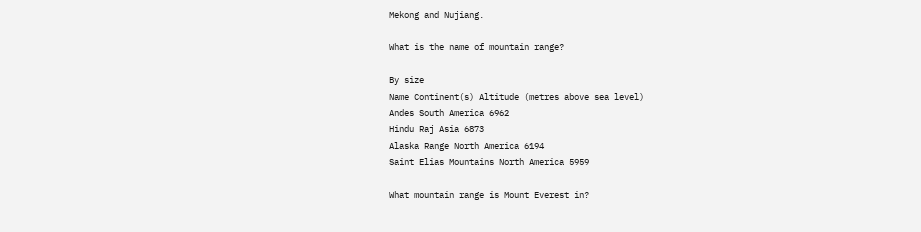Mekong and Nujiang.

What is the name of mountain range?

By size
Name Continent(s) Altitude (metres above sea level)
Andes South America 6962
Hindu Raj Asia 6873
Alaska Range North America 6194
Saint Elias Mountains North America 5959

What mountain range is Mount Everest in?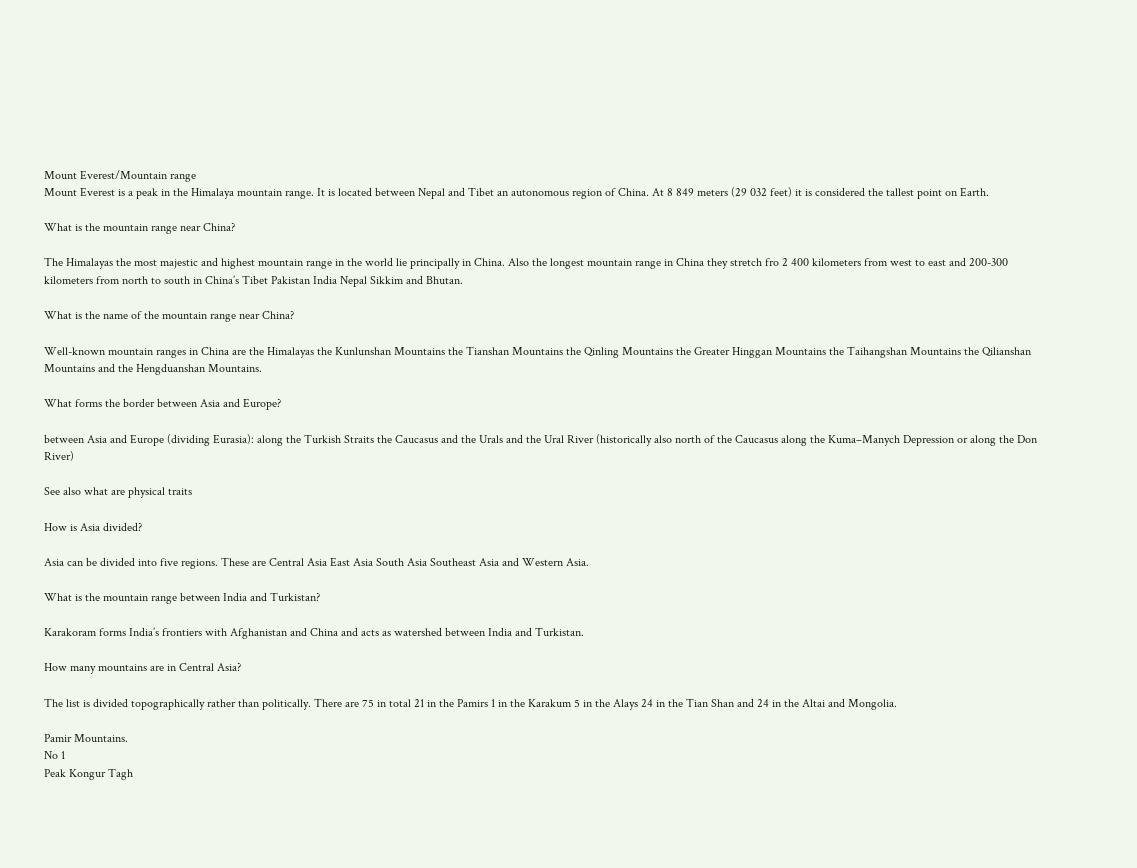Mount Everest/Mountain range
Mount Everest is a peak in the Himalaya mountain range. It is located between Nepal and Tibet an autonomous region of China. At 8 849 meters (29 032 feet) it is considered the tallest point on Earth.

What is the mountain range near China?

The Himalayas the most majestic and highest mountain range in the world lie principally in China. Also the longest mountain range in China they stretch fro 2 400 kilometers from west to east and 200-300 kilometers from north to south in China’s Tibet Pakistan India Nepal Sikkim and Bhutan.

What is the name of the mountain range near China?

Well-known mountain ranges in China are the Himalayas the Kunlunshan Mountains the Tianshan Mountains the Qinling Mountains the Greater Hinggan Mountains the Taihangshan Mountains the Qilianshan Mountains and the Hengduanshan Mountains.

What forms the border between Asia and Europe?

between Asia and Europe (dividing Eurasia): along the Turkish Straits the Caucasus and the Urals and the Ural River (historically also north of the Caucasus along the Kuma–Manych Depression or along the Don River)

See also what are physical traits

How is Asia divided?

Asia can be divided into five regions. These are Central Asia East Asia South Asia Southeast Asia and Western Asia.

What is the mountain range between India and Turkistan?

Karakoram forms India’s frontiers with Afghanistan and China and acts as watershed between India and Turkistan.

How many mountains are in Central Asia?

The list is divided topographically rather than politically. There are 75 in total 21 in the Pamirs 1 in the Karakum 5 in the Alays 24 in the Tian Shan and 24 in the Altai and Mongolia.

Pamir Mountains.
No 1
Peak Kongur Tagh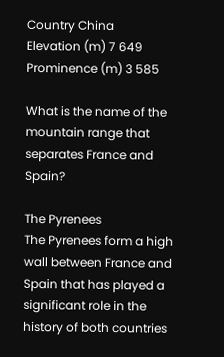Country China
Elevation (m) 7 649
Prominence (m) 3 585

What is the name of the mountain range that separates France and Spain?

The Pyrenees
The Pyrenees form a high wall between France and Spain that has played a significant role in the history of both countries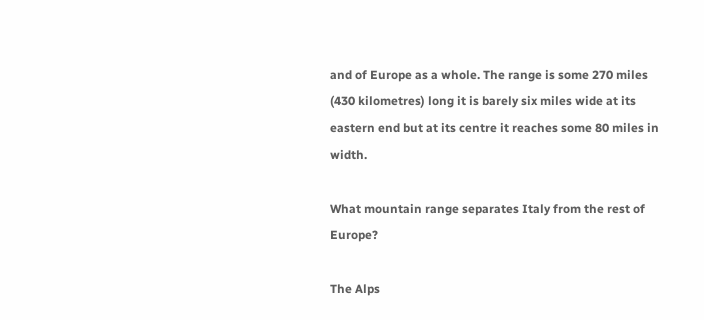and of Europe as a whole. The range is some 270 miles (430 kilometres) long it is barely six miles wide at its eastern end but at its centre it reaches some 80 miles in width.

What mountain range separates Italy from the rest of Europe?

The Alps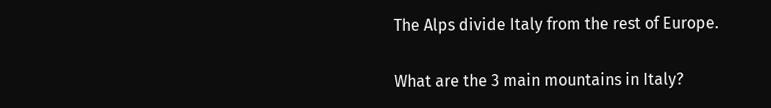The Alps divide Italy from the rest of Europe.

What are the 3 main mountains in Italy?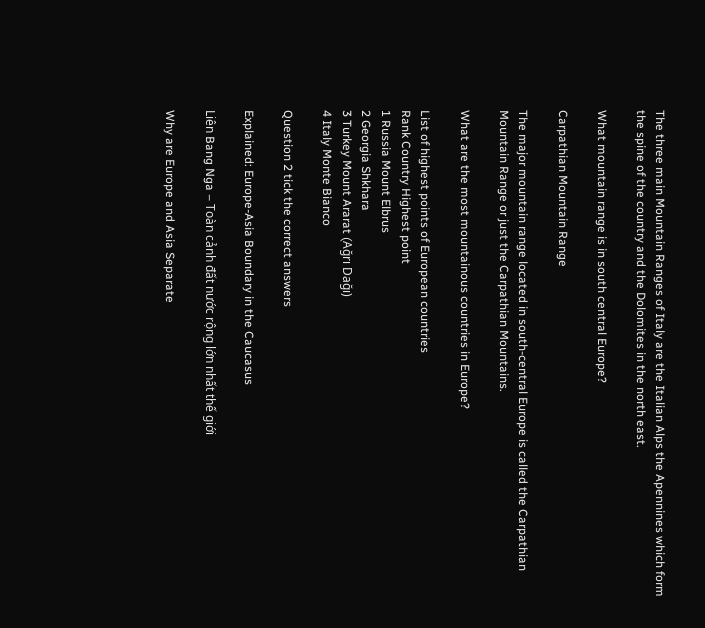The three main Mountain Ranges of Italy are the Italian Alps the Apennines which form the spine of the country and the Dolomites in the north east.

What mountain range is in south central Europe?

Carpathian Mountain Range

The major mountain range located in south-central Europe is called the Carpathian Mountain Range or just the Carpathian Mountains.

What are the most mountainous countries in Europe?

List of highest points of European countries
Rank Country Highest point
1 Russia Mount Elbrus
2 Georgia Shkhara
3 Turkey Mount Ararat (Ağrı Dağı)
4 Italy Monte Bianco

Question 2 tick the correct answers

Explained: Europe-Asia Boundary in the Caucasus

Liên Bang Nga – Toàn cảnh đất nước rộng lớn nhất thế giới

Why are Europe and Asia Separate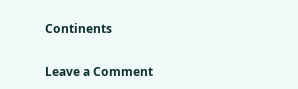Continents

Leave a Comment